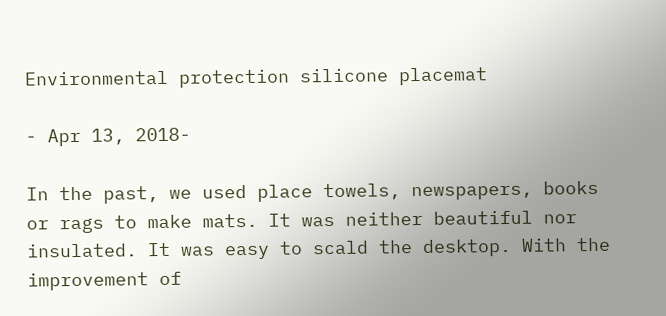Environmental protection silicone placemat

- Apr 13, 2018-

In the past, we used place towels, newspapers, books or rags to make mats. It was neither beautiful nor insulated. It was easy to scald the desktop. With the improvement of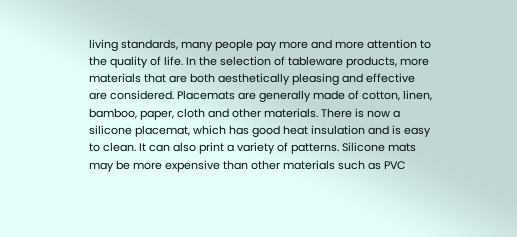living standards, many people pay more and more attention to the quality of life. In the selection of tableware products, more materials that are both aesthetically pleasing and effective are considered. Placemats are generally made of cotton, linen, bamboo, paper, cloth and other materials. There is now a silicone placemat, which has good heat insulation and is easy to clean. It can also print a variety of patterns. Silicone mats may be more expensive than other materials such as PVC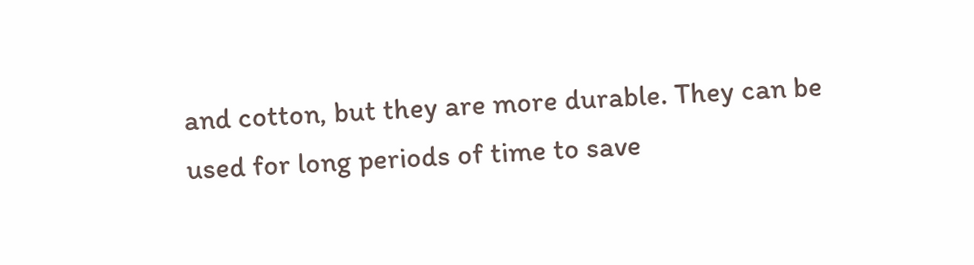and cotton, but they are more durable. They can be used for long periods of time to save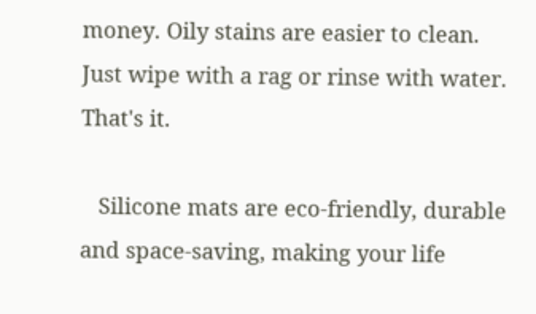money. Oily stains are easier to clean. Just wipe with a rag or rinse with water. That's it.

   Silicone mats are eco-friendly, durable and space-saving, making your life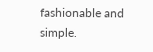fashionable and simple.